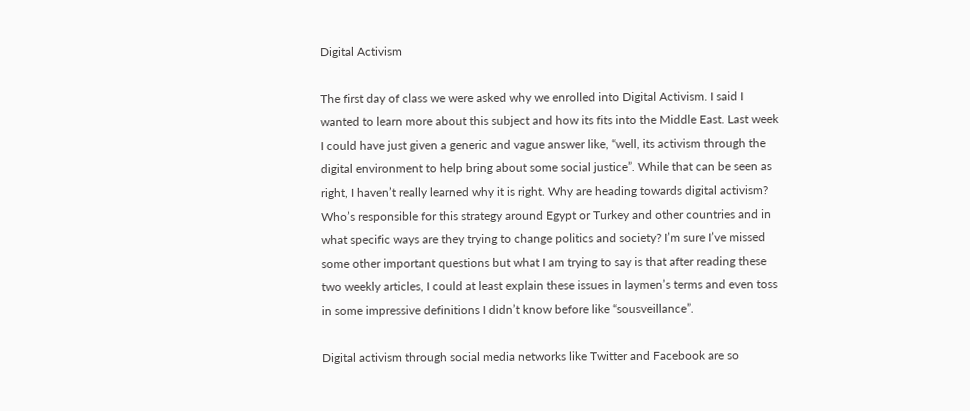Digital Activism

The first day of class we were asked why we enrolled into Digital Activism. I said I wanted to learn more about this subject and how its fits into the Middle East. Last week I could have just given a generic and vague answer like, “well, its activism through the digital environment to help bring about some social justice”. While that can be seen as right, I haven’t really learned why it is right. Why are heading towards digital activism? Who’s responsible for this strategy around Egypt or Turkey and other countries and in what specific ways are they trying to change politics and society? I’m sure I’ve missed some other important questions but what I am trying to say is that after reading these two weekly articles, I could at least explain these issues in laymen’s terms and even toss in some impressive definitions I didn’t know before like “sousveillance”.

Digital activism through social media networks like Twitter and Facebook are so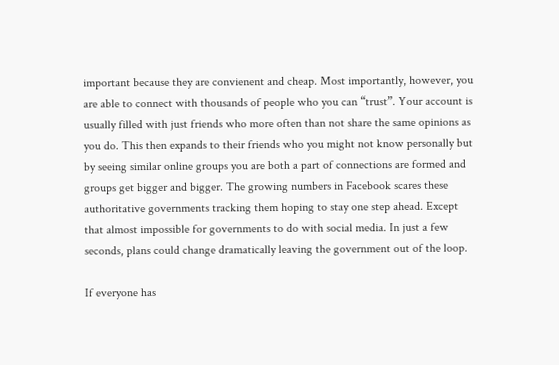important because they are convienent and cheap. Most importantly, however, you are able to connect with thousands of people who you can “trust”. Your account is usually filled with just friends who more often than not share the same opinions as you do. This then expands to their friends who you might not know personally but by seeing similar online groups you are both a part of connections are formed and groups get bigger and bigger. The growing numbers in Facebook scares these authoritative governments tracking them hoping to stay one step ahead. Except that almost impossible for governments to do with social media. In just a few seconds, plans could change dramatically leaving the government out of the loop.

If everyone has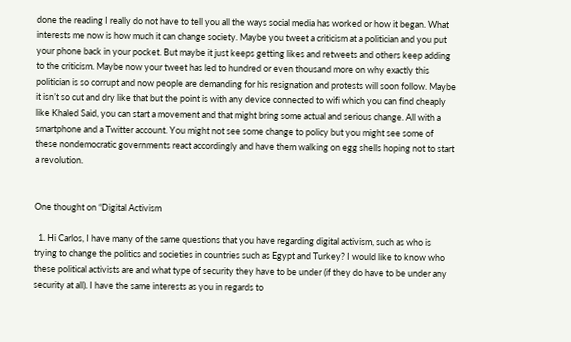done the reading I really do not have to tell you all the ways social media has worked or how it began. What interests me now is how much it can change society. Maybe you tweet a criticism at a politician and you put your phone back in your pocket. But maybe it just keeps getting likes and retweets and others keep adding to the criticism. Maybe now your tweet has led to hundred or even thousand more on why exactly this politician is so corrupt and now people are demanding for his resignation and protests will soon follow. Maybe it isn’t so cut and dry like that but the point is with any device connected to wifi which you can find cheaply like Khaled Said, you can start a movement and that might bring some actual and serious change. All with a smartphone and a Twitter account. You might not see some change to policy but you might see some of these nondemocratic governments react accordingly and have them walking on egg shells hoping not to start a revolution.


One thought on “Digital Activism

  1. Hi Carlos, I have many of the same questions that you have regarding digital activism, such as who is trying to change the politics and societies in countries such as Egypt and Turkey? I would like to know who these political activists are and what type of security they have to be under (if they do have to be under any security at all). I have the same interests as you in regards to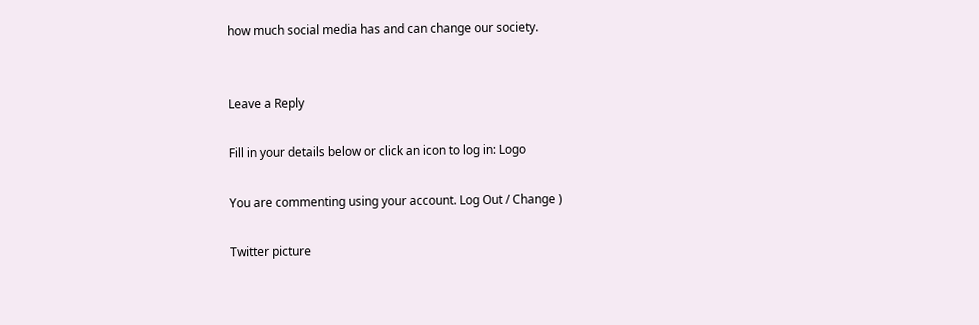how much social media has and can change our society.


Leave a Reply

Fill in your details below or click an icon to log in: Logo

You are commenting using your account. Log Out / Change )

Twitter picture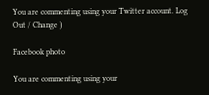You are commenting using your Twitter account. Log Out / Change )

Facebook photo

You are commenting using your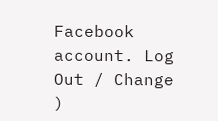Facebook account. Log Out / Change )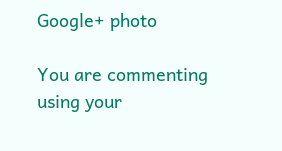Google+ photo

You are commenting using your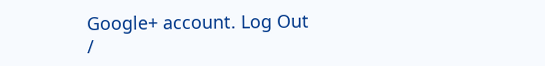Google+ account. Log Out /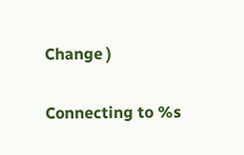Change )

Connecting to %s